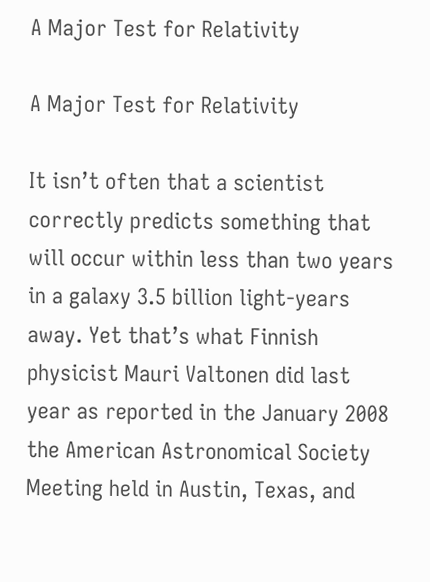A Major Test for Relativity

A Major Test for Relativity

It isn’t often that a scientist correctly predicts something that will occur within less than two years in a galaxy 3.5 billion light-years away. Yet that’s what Finnish physicist Mauri Valtonen did last year as reported in the January 2008 the American Astronomical Society Meeting held in Austin, Texas, and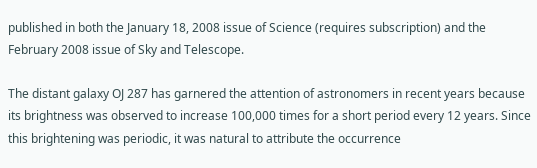published in both the January 18, 2008 issue of Science (requires subscription) and the February 2008 issue of Sky and Telescope.

The distant galaxy OJ 287 has garnered the attention of astronomers in recent years because its brightness was observed to increase 100,000 times for a short period every 12 years. Since this brightening was periodic, it was natural to attribute the occurrence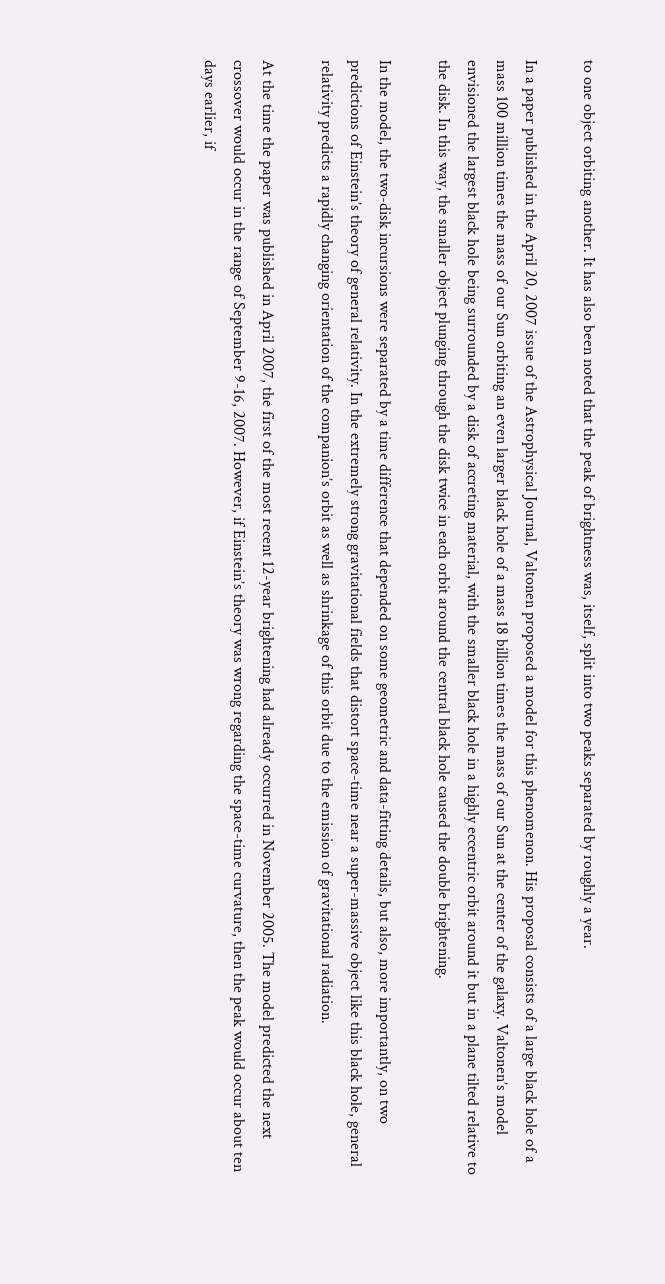to one object orbiting another. It has also been noted that the peak of brightness was, itself, split into two peaks separated by roughly a year.

In a paper published in the April 20, 2007 issue of the Astrophysical Journal, Valtonen proposed a model for this phenomenon. His proposal consists of a large black hole of a mass 100 million times the mass of our Sun orbiting an even larger black hole of a mass 18 billion times the mass of our Sun at the center of the galaxy. Valtonen’s model envisioned the largest black hole being surrounded by a disk of accreting material, with the smaller black hole in a highly eccentric orbit around it but in a plane tilted relative to the disk. In this way, the smaller object plunging through the disk twice in each orbit around the central black hole caused the double brightening.

In the model, the two-disk incursions were separated by a time difference that depended on some geometric and data-fitting details, but also, more importantly, on two predictions of Einstein’s theory of general relativity. In the extremely strong gravitational fields that distort space-time near a super-massive object like this black hole, general relativity predicts a rapidly changing orientation of the companion’s orbit as well as shrinkage of this orbit due to the emission of gravitational radiation.

At the time the paper was published in April 2007, the first of the most recent 12-year brightening had already occurred in November 2005. The model predicted the next crossover would occur in the range of September 9-16, 2007. However, if Einstein’s theory was wrong regarding the space-time curvature, then the peak would occur about ten days earlier, if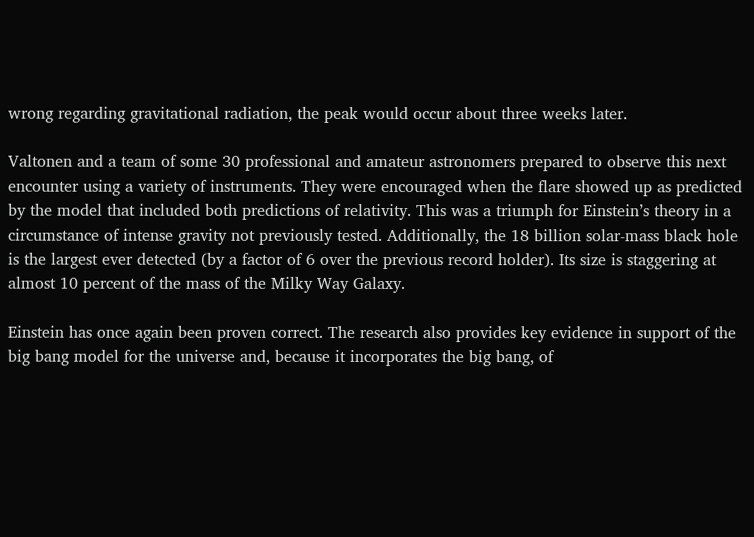wrong regarding gravitational radiation, the peak would occur about three weeks later.

Valtonen and a team of some 30 professional and amateur astronomers prepared to observe this next encounter using a variety of instruments. They were encouraged when the flare showed up as predicted by the model that included both predictions of relativity. This was a triumph for Einstein’s theory in a circumstance of intense gravity not previously tested. Additionally, the 18 billion solar-mass black hole is the largest ever detected (by a factor of 6 over the previous record holder). Its size is staggering at almost 10 percent of the mass of the Milky Way Galaxy.

Einstein has once again been proven correct. The research also provides key evidence in support of the big bang model for the universe and, because it incorporates the big bang, of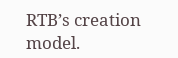RTB’s creation model.